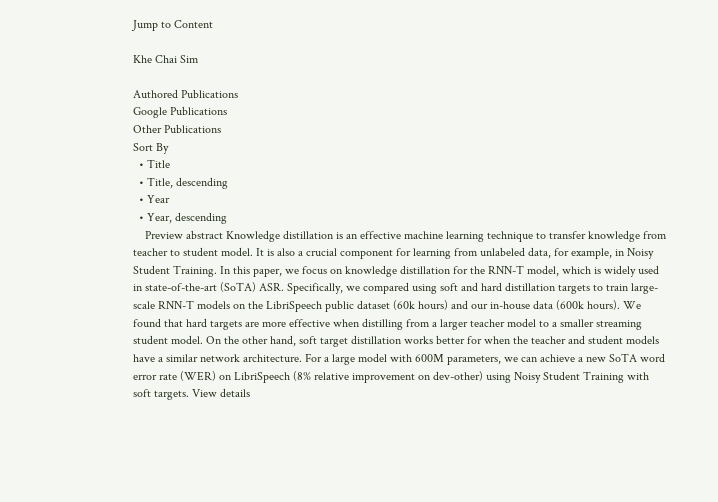Jump to Content

Khe Chai Sim

Authored Publications
Google Publications
Other Publications
Sort By
  • Title
  • Title, descending
  • Year
  • Year, descending
    Preview abstract Knowledge distillation is an effective machine learning technique to transfer knowledge from teacher to student model. It is also a crucial component for learning from unlabeled data, for example, in Noisy Student Training. In this paper, we focus on knowledge distillation for the RNN-T model, which is widely used in state-of-the-art (SoTA) ASR. Specifically, we compared using soft and hard distillation targets to train large-scale RNN-T models on the LibriSpeech public dataset (60k hours) and our in-house data (600k hours). We found that hard targets are more effective when distilling from a larger teacher model to a smaller streaming student model. On the other hand, soft target distillation works better for when the teacher and student models have a similar network architecture. For a large model with 600M parameters, we can achieve a new SoTA word error rate (WER) on LibriSpeech (8% relative improvement on dev-other) using Noisy Student Training with soft targets. View details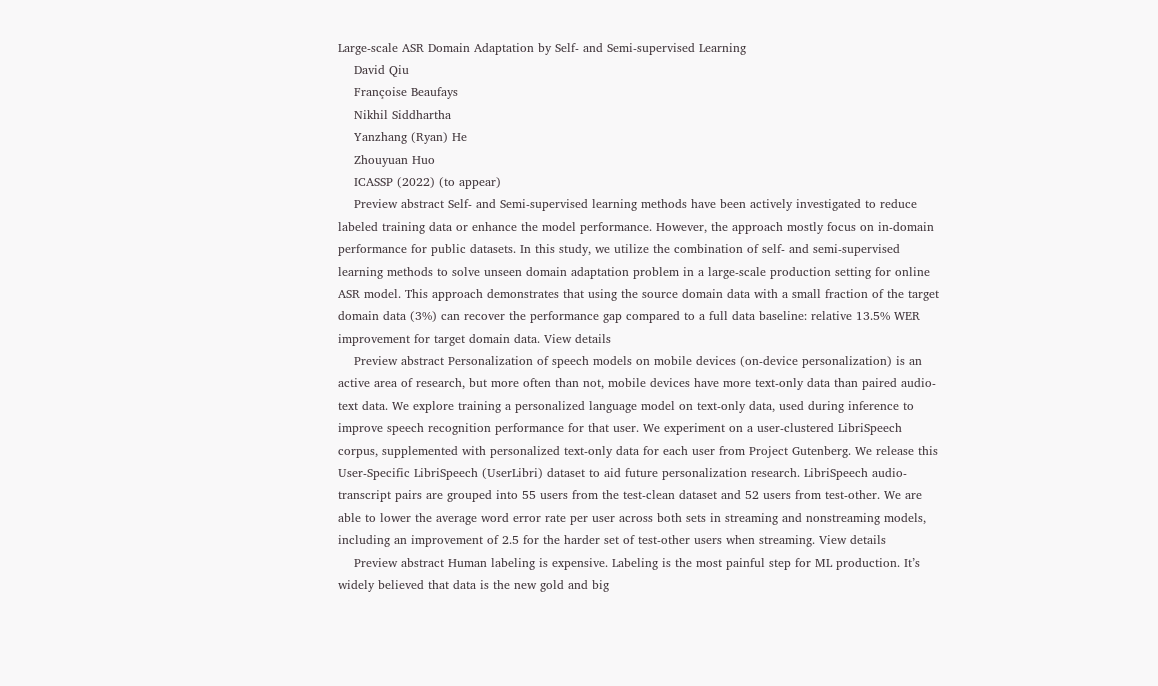Large-scale ASR Domain Adaptation by Self- and Semi-supervised Learning
    David Qiu
    Françoise Beaufays
    Nikhil Siddhartha
    Yanzhang (Ryan) He
    Zhouyuan Huo
    ICASSP (2022) (to appear)
    Preview abstract Self- and Semi-supervised learning methods have been actively investigated to reduce labeled training data or enhance the model performance. However, the approach mostly focus on in-domain performance for public datasets. In this study, we utilize the combination of self- and semi-supervised learning methods to solve unseen domain adaptation problem in a large-scale production setting for online ASR model. This approach demonstrates that using the source domain data with a small fraction of the target domain data (3%) can recover the performance gap compared to a full data baseline: relative 13.5% WER improvement for target domain data. View details
    Preview abstract Personalization of speech models on mobile devices (on-device personalization) is an active area of research, but more often than not, mobile devices have more text-only data than paired audio-text data. We explore training a personalized language model on text-only data, used during inference to improve speech recognition performance for that user. We experiment on a user-clustered LibriSpeech corpus, supplemented with personalized text-only data for each user from Project Gutenberg. We release this User-Specific LibriSpeech (UserLibri) dataset to aid future personalization research. LibriSpeech audio-transcript pairs are grouped into 55 users from the test-clean dataset and 52 users from test-other. We are able to lower the average word error rate per user across both sets in streaming and nonstreaming models, including an improvement of 2.5 for the harder set of test-other users when streaming. View details
    Preview abstract Human labeling is expensive. Labeling is the most painful step for ML production. It’s widely believed that data is the new gold and big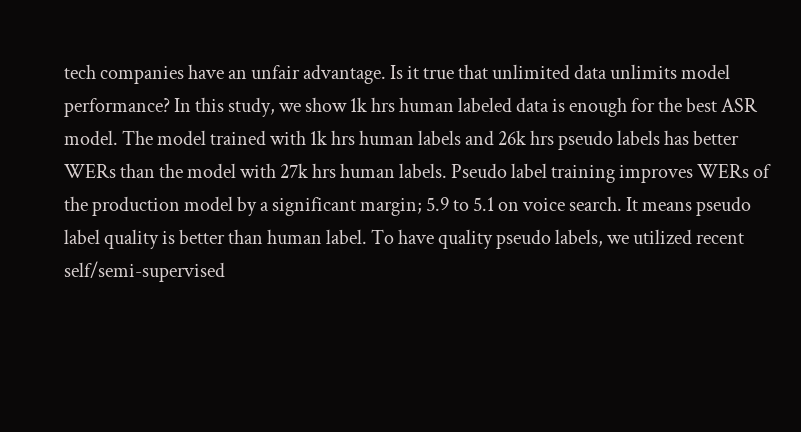tech companies have an unfair advantage. Is it true that unlimited data unlimits model performance? In this study, we show 1k hrs human labeled data is enough for the best ASR model. The model trained with 1k hrs human labels and 26k hrs pseudo labels has better WERs than the model with 27k hrs human labels. Pseudo label training improves WERs of the production model by a significant margin; 5.9 to 5.1 on voice search. It means pseudo label quality is better than human label. To have quality pseudo labels, we utilized recent self/semi-supervised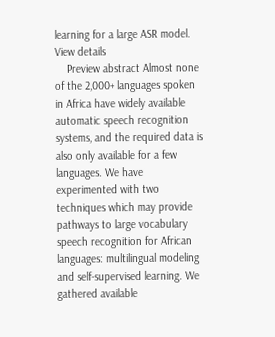learning for a large ASR model. View details
    Preview abstract Almost none of the 2,000+ languages spoken in Africa have widely available automatic speech recognition systems, and the required data is also only available for a few languages. We have experimented with two techniques which may provide pathways to large vocabulary speech recognition for African languages: multilingual modeling and self-supervised learning. We gathered available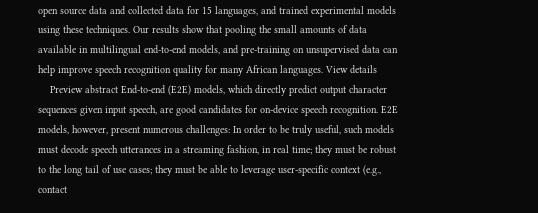open source data and collected data for 15 languages, and trained experimental models using these techniques. Our results show that pooling the small amounts of data available in multilingual end-to-end models, and pre-training on unsupervised data can help improve speech recognition quality for many African languages. View details
    Preview abstract End-to-end (E2E) models, which directly predict output character sequences given input speech, are good candidates for on-device speech recognition. E2E models, however, present numerous challenges: In order to be truly useful, such models must decode speech utterances in a streaming fashion, in real time; they must be robust to the long tail of use cases; they must be able to leverage user-specific context (e.g., contact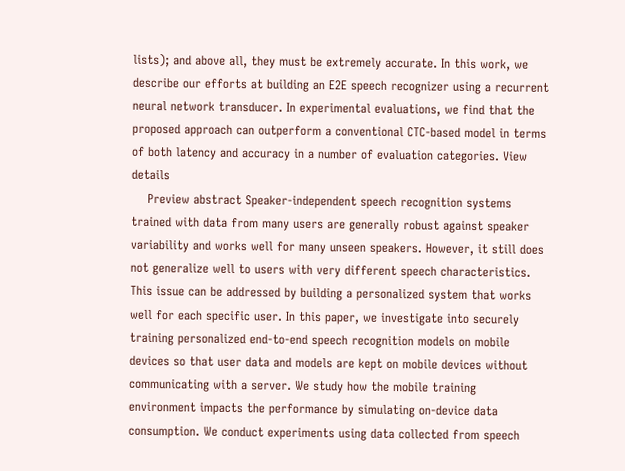lists); and above all, they must be extremely accurate. In this work, we describe our efforts at building an E2E speech recognizer using a recurrent neural network transducer. In experimental evaluations, we find that the proposed approach can outperform a conventional CTC-based model in terms of both latency and accuracy in a number of evaluation categories. View details
    Preview abstract Speaker-independent speech recognition systems trained with data from many users are generally robust against speaker variability and works well for many unseen speakers. However, it still does not generalize well to users with very different speech characteristics. This issue can be addressed by building a personalized system that works well for each specific user. In this paper, we investigate into securely training personalized end-to-end speech recognition models on mobile devices so that user data and models are kept on mobile devices without communicating with a server. We study how the mobile training environment impacts the performance by simulating on-device data consumption. We conduct experiments using data collected from speech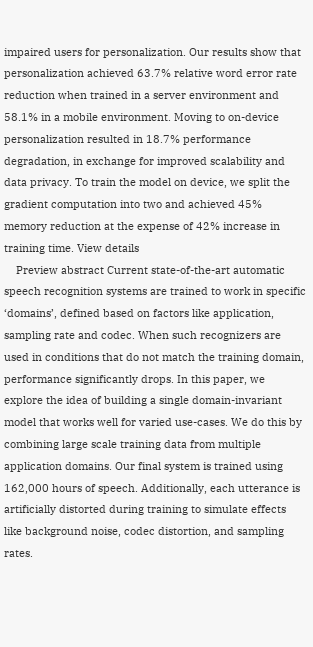impaired users for personalization. Our results show that personalization achieved 63.7% relative word error rate reduction when trained in a server environment and 58.1% in a mobile environment. Moving to on-device personalization resulted in 18.7% performance degradation, in exchange for improved scalability and data privacy. To train the model on device, we split the gradient computation into two and achieved 45% memory reduction at the expense of 42% increase in training time. View details
    Preview abstract Current state-of-the-art automatic speech recognition systems are trained to work in specific ‘domains’, defined based on factors like application, sampling rate and codec. When such recognizers are used in conditions that do not match the training domain, performance significantly drops. In this paper, we explore the idea of building a single domain-invariant model that works well for varied use-cases. We do this by combining large scale training data from multiple application domains. Our final system is trained using 162,000 hours of speech. Additionally, each utterance is artificially distorted during training to simulate effects like background noise, codec distortion, and sampling rates.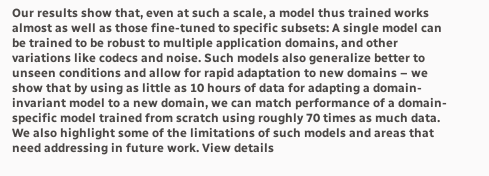Our results show that, even at such a scale, a model thus trained works almost as well as those fine-tuned to specific subsets: A single model can be trained to be robust to multiple application domains, and other variations like codecs and noise. Such models also generalize better to unseen conditions and allow for rapid adaptation to new domains – we show that by using as little as 10 hours of data for adapting a domain-invariant model to a new domain, we can match performance of a domain-specific model trained from scratch using roughly 70 times as much data. We also highlight some of the limitations of such models and areas that need addressing in future work. View details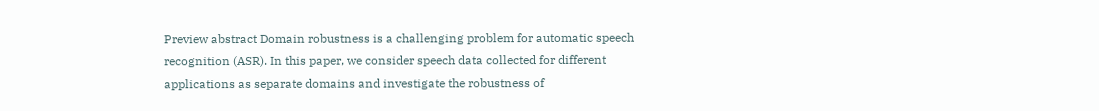Preview abstract Domain robustness is a challenging problem for automatic speech recognition (ASR). In this paper, we consider speech data collected for different applications as separate domains and investigate the robustness of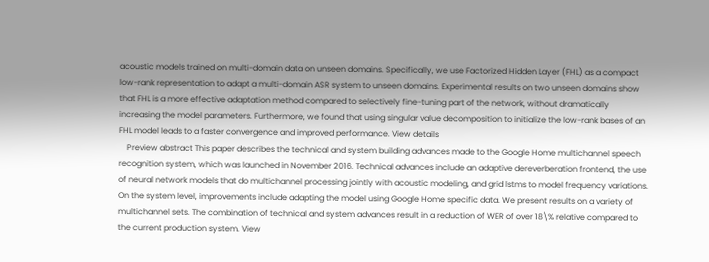acoustic models trained on multi-domain data on unseen domains. Specifically, we use Factorized Hidden Layer (FHL) as a compact low-rank representation to adapt a multi-domain ASR system to unseen domains. Experimental results on two unseen domains show that FHL is a more effective adaptation method compared to selectively fine-tuning part of the network, without dramatically increasing the model parameters. Furthermore, we found that using singular value decomposition to initialize the low-rank bases of an FHL model leads to a faster convergence and improved performance. View details
    Preview abstract This paper describes the technical and system building advances made to the Google Home multichannel speech recognition system, which was launched in November 2016. Technical advances include an adaptive dereverberation frontend, the use of neural network models that do multichannel processing jointly with acoustic modeling, and grid lstms to model frequency variations. On the system level, improvements include adapting the model using Google Home specific data. We present results on a variety of multichannel sets. The combination of technical and system advances result in a reduction of WER of over 18\% relative compared to the current production system. View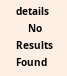details
    No Results Found